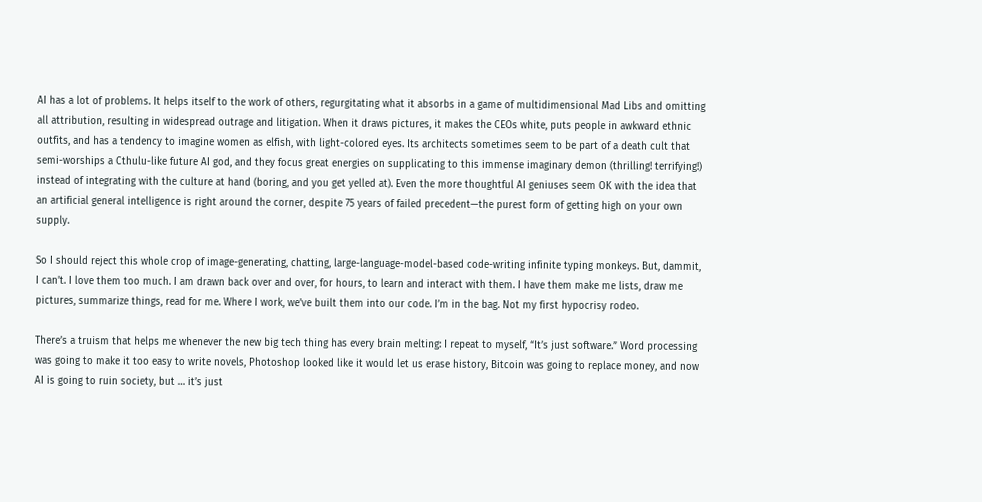AI has a lot of problems. It helps itself to the work of others, regurgitating what it absorbs in a game of multidimensional Mad Libs and omitting all attribution, resulting in widespread outrage and litigation. When it draws pictures, it makes the CEOs white, puts people in awkward ethnic outfits, and has a tendency to imagine women as elfish, with light-colored eyes. Its architects sometimes seem to be part of a death cult that semi-worships a Cthulu-like future AI god, and they focus great energies on supplicating to this immense imaginary demon (thrilling! terrifying!) instead of integrating with the culture at hand (boring, and you get yelled at). Even the more thoughtful AI geniuses seem OK with the idea that an artificial general intelligence is right around the corner, despite 75 years of failed precedent—the purest form of getting high on your own supply.

So I should reject this whole crop of image-generating, chatting, large-language-model-based code-writing infinite typing monkeys. But, dammit, I can’t. I love them too much. I am drawn back over and over, for hours, to learn and interact with them. I have them make me lists, draw me pictures, summarize things, read for me. Where I work, we’ve built them into our code. I’m in the bag. Not my first hypocrisy rodeo.

There’s a truism that helps me whenever the new big tech thing has every brain melting: I repeat to myself, “It’s just software.” Word processing was going to make it too easy to write novels, Photoshop looked like it would let us erase history, Bitcoin was going to replace money, and now AI is going to ruin society, but … it’s just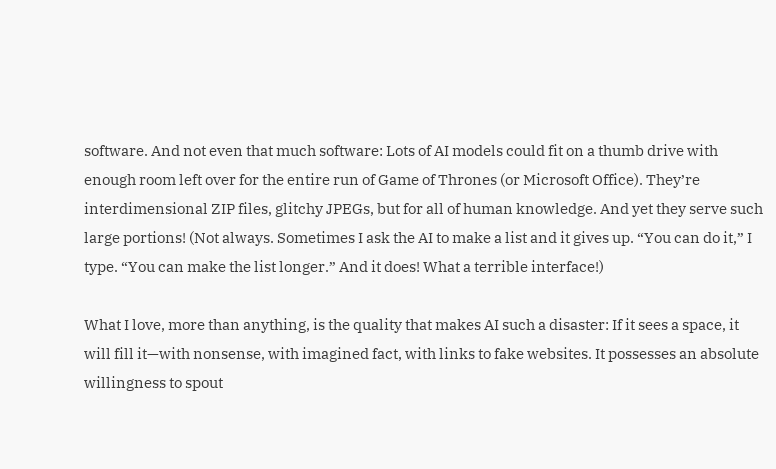software. And not even that much software: Lots of AI models could fit on a thumb drive with enough room left over for the entire run of Game of Thrones (or Microsoft Office). They’re interdimensional ZIP files, glitchy JPEGs, but for all of human knowledge. And yet they serve such large portions! (Not always. Sometimes I ask the AI to make a list and it gives up. “You can do it,” I type. “You can make the list longer.” And it does! What a terrible interface!)

What I love, more than anything, is the quality that makes AI such a disaster: If it sees a space, it will fill it—with nonsense, with imagined fact, with links to fake websites. It possesses an absolute willingness to spout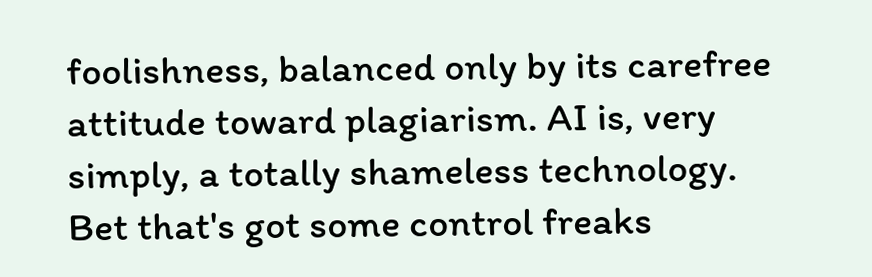foolishness, balanced only by its carefree attitude toward plagiarism. AI is, very simply, a totally shameless technology.
Bet that's got some control freaks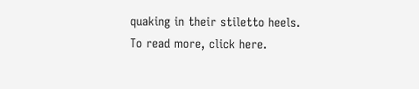quaking in their stiletto heels.
To read more, click here.